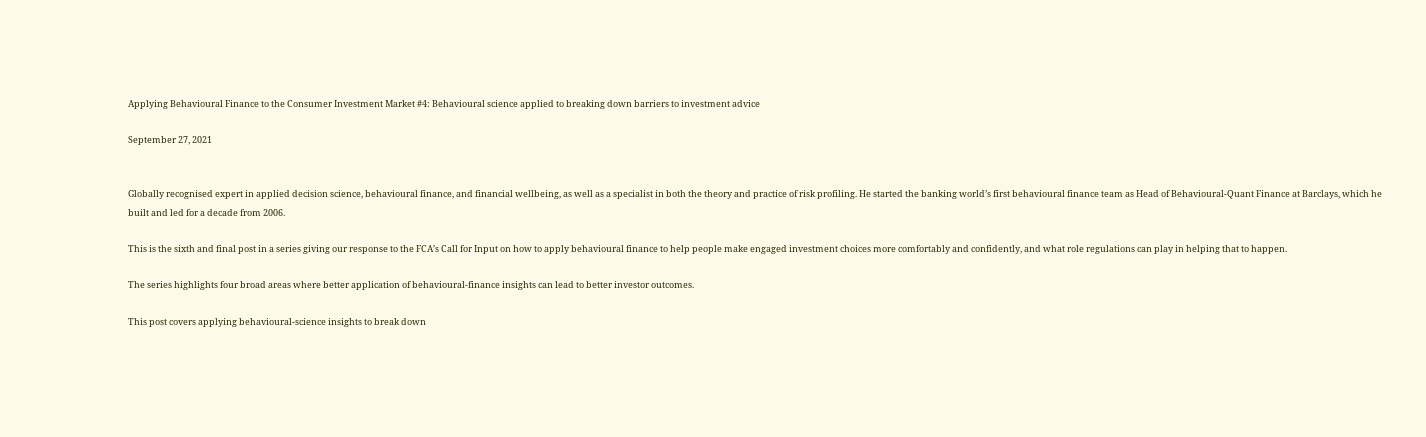Applying Behavioural Finance to the Consumer Investment Market #4: Behavioural science applied to breaking down barriers to investment advice

September 27, 2021


Globally recognised expert in applied decision science, behavioural finance, and financial wellbeing, as well as a specialist in both the theory and practice of risk profiling. He started the banking world’s first behavioural finance team as Head of Behavioural-Quant Finance at Barclays, which he built and led for a decade from 2006.

This is the sixth and final post in a series giving our response to the FCA’s Call for Input on how to apply behavioural finance to help people make engaged investment choices more comfortably and confidently, and what role regulations can play in helping that to happen.

The series highlights four broad areas where better application of behavioural-finance insights can lead to better investor outcomes.

This post covers applying behavioural-science insights to break down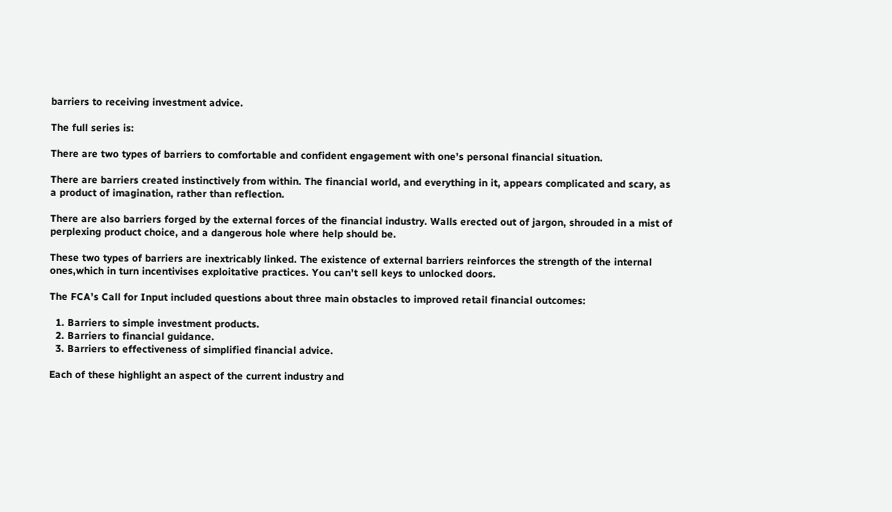barriers to receiving investment advice.

The full series is:

There are two types of barriers to comfortable and confident engagement with one’s personal financial situation.

There are barriers created instinctively from within. The financial world, and everything in it, appears complicated and scary, as a product of imagination, rather than reflection.

There are also barriers forged by the external forces of the financial industry. Walls erected out of jargon, shrouded in a mist of perplexing product choice, and a dangerous hole where help should be.

These two types of barriers are inextricably linked. The existence of external barriers reinforces the strength of the internal ones,which in turn incentivises exploitative practices. You can’t sell keys to unlocked doors.

The FCA’s Call for Input included questions about three main obstacles to improved retail financial outcomes:

  1. Barriers to simple investment products.
  2. Barriers to financial guidance.
  3. Barriers to effectiveness of simplified financial advice.

Each of these highlight an aspect of the current industry and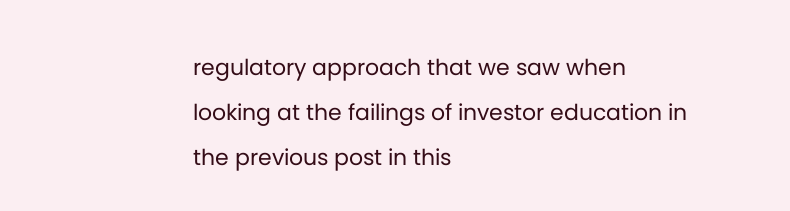regulatory approach that we saw when looking at the failings of investor education in the previous post in this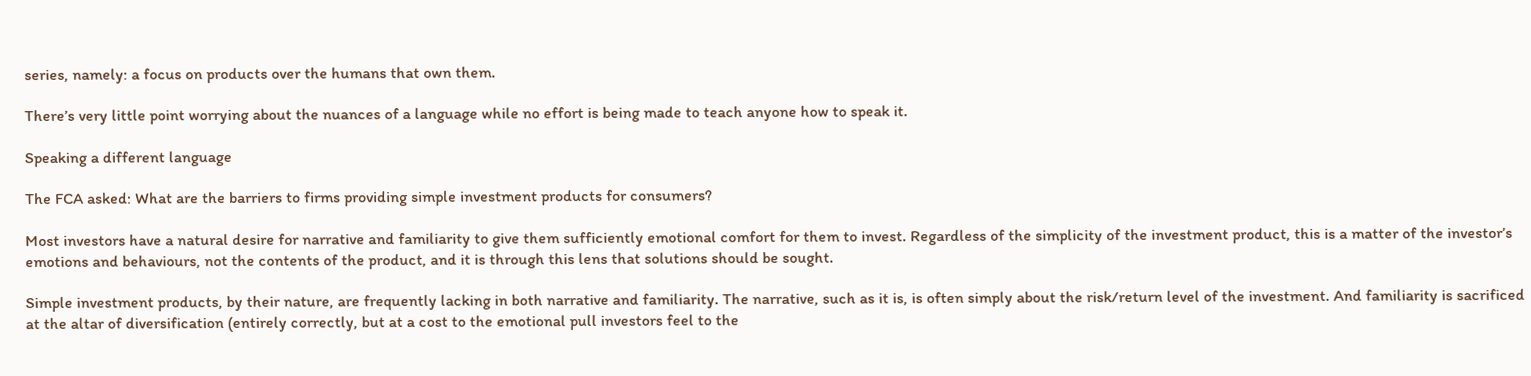series, namely: a focus on products over the humans that own them.

There’s very little point worrying about the nuances of a language while no effort is being made to teach anyone how to speak it.

Speaking a different language

The FCA asked: What are the barriers to firms providing simple investment products for consumers?

Most investors have a natural desire for narrative and familiarity to give them sufficiently emotional comfort for them to invest. Regardless of the simplicity of the investment product, this is a matter of the investor’s emotions and behaviours, not the contents of the product, and it is through this lens that solutions should be sought.

Simple investment products, by their nature, are frequently lacking in both narrative and familiarity. The narrative, such as it is, is often simply about the risk/return level of the investment. And familiarity is sacrificed at the altar of diversification (entirely correctly, but at a cost to the emotional pull investors feel to the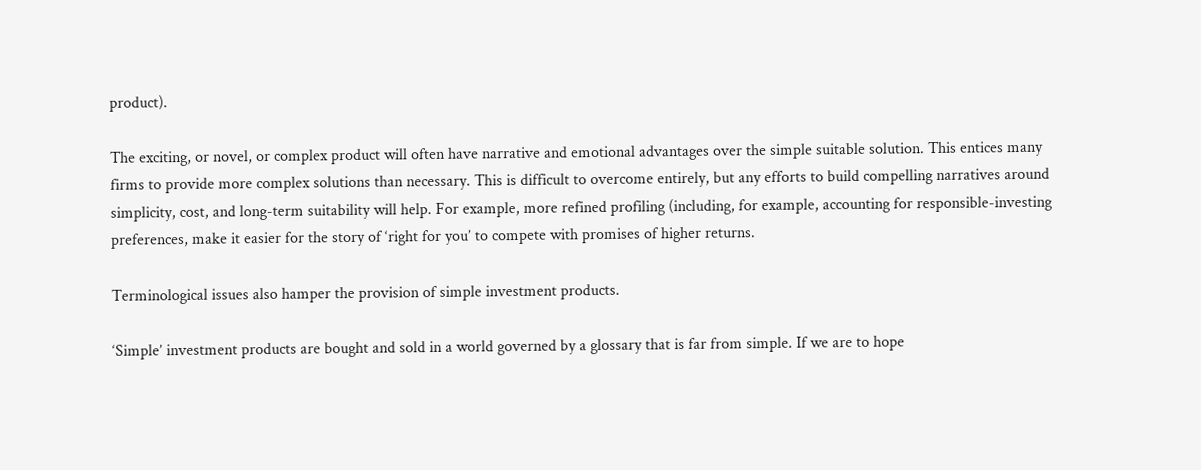product).

The exciting, or novel, or complex product will often have narrative and emotional advantages over the simple suitable solution. This entices many firms to provide more complex solutions than necessary. This is difficult to overcome entirely, but any efforts to build compelling narratives around simplicity, cost, and long-term suitability will help. For example, more refined profiling (including, for example, accounting for responsible-investing preferences, make it easier for the story of ‘right for you’ to compete with promises of higher returns.

Terminological issues also hamper the provision of simple investment products.

‘Simple’ investment products are bought and sold in a world governed by a glossary that is far from simple. If we are to hope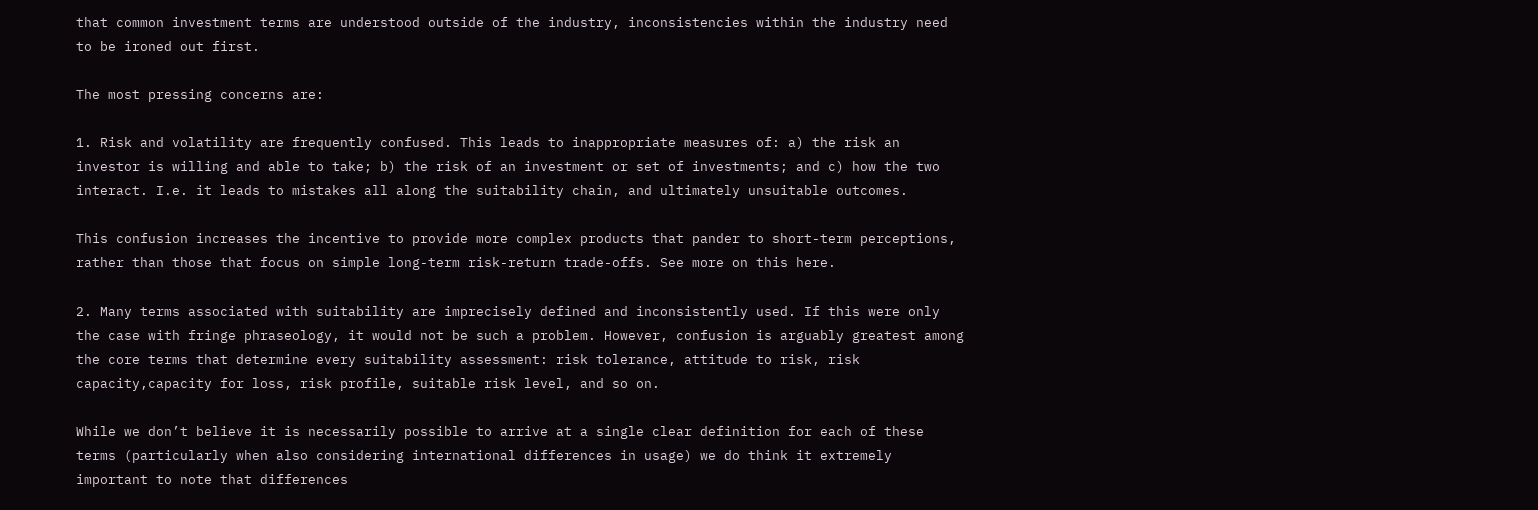that common investment terms are understood outside of the industry, inconsistencies within the industry need to be ironed out first.

The most pressing concerns are:

1. Risk and volatility are frequently confused. This leads to inappropriate measures of: a) the risk an investor is willing and able to take; b) the risk of an investment or set of investments; and c) how the two interact. I.e. it leads to mistakes all along the suitability chain, and ultimately unsuitable outcomes.

This confusion increases the incentive to provide more complex products that pander to short-term perceptions, rather than those that focus on simple long-term risk-return trade-offs. See more on this here.

2. Many terms associated with suitability are imprecisely defined and inconsistently used. If this were only the case with fringe phraseology, it would not be such a problem. However, confusion is arguably greatest among the core terms that determine every suitability assessment: risk tolerance, attitude to risk, risk capacity,capacity for loss, risk profile, suitable risk level, and so on.

While we don’t believe it is necessarily possible to arrive at a single clear definition for each of these terms (particularly when also considering international differences in usage) we do think it extremely important to note that differences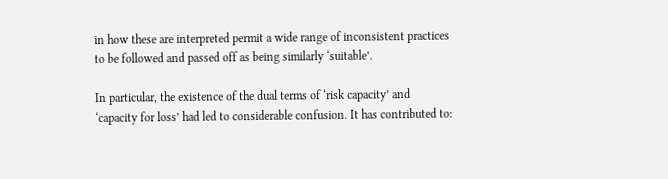in how these are interpreted permit a wide range of inconsistent practices to be followed and passed off as being similarly ‘suitable’.

In particular, the existence of the dual terms of ‘risk capacity’ and ‘capacity for loss’ had led to considerable confusion. It has contributed to: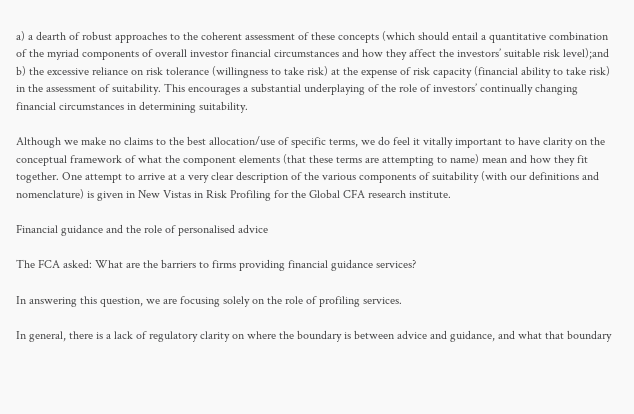a) a dearth of robust approaches to the coherent assessment of these concepts (which should entail a quantitative combination of the myriad components of overall investor financial circumstances and how they affect the investors’ suitable risk level);and b) the excessive reliance on risk tolerance (willingness to take risk) at the expense of risk capacity (financial ability to take risk) in the assessment of suitability. This encourages a substantial underplaying of the role of investors’ continually changing financial circumstances in determining suitability.

Although we make no claims to the best allocation/use of specific terms, we do feel it vitally important to have clarity on the conceptual framework of what the component elements (that these terms are attempting to name) mean and how they fit together. One attempt to arrive at a very clear description of the various components of suitability (with our definitions and nomenclature) is given in New Vistas in Risk Profiling for the Global CFA research institute.

Financial guidance and the role of personalised advice

The FCA asked: What are the barriers to firms providing financial guidance services?

In answering this question, we are focusing solely on the role of profiling services.

In general, there is a lack of regulatory clarity on where the boundary is between advice and guidance, and what that boundary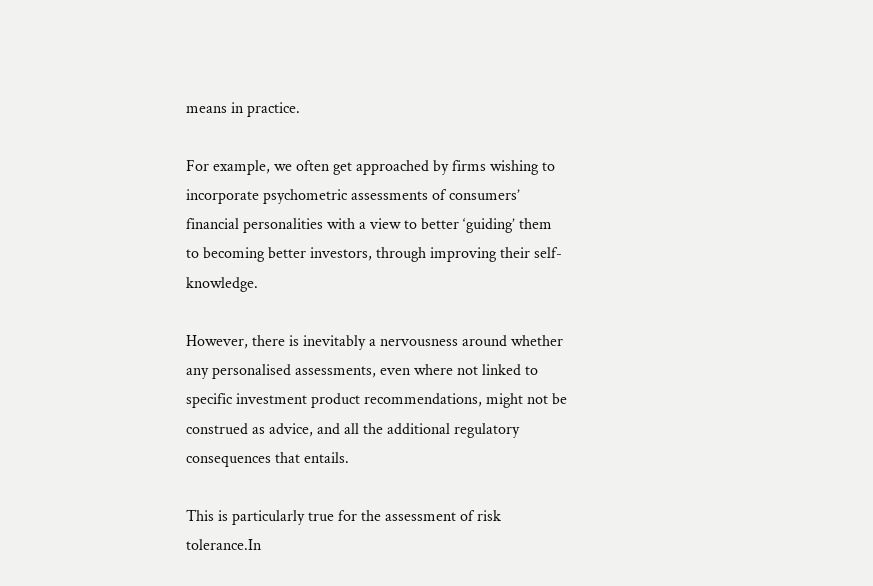means in practice.

For example, we often get approached by firms wishing to incorporate psychometric assessments of consumers’ financial personalities with a view to better ‘guiding’ them to becoming better investors, through improving their self-knowledge.

However, there is inevitably a nervousness around whether any personalised assessments, even where not linked to specific investment product recommendations, might not be construed as advice, and all the additional regulatory consequences that entails.

This is particularly true for the assessment of risk tolerance.In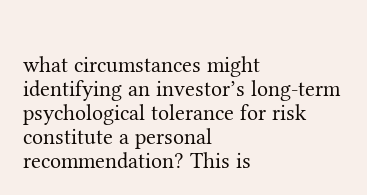what circumstances might identifying an investor’s long-term psychological tolerance for risk constitute a personal recommendation? This is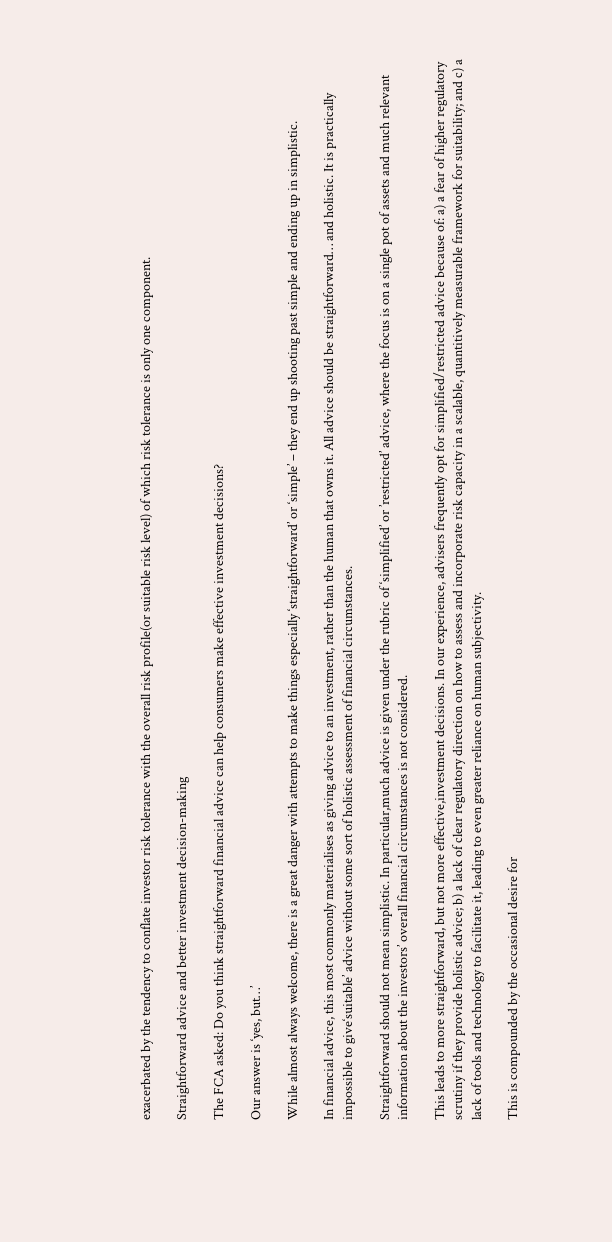exacerbated by the tendency to conflate investor risk tolerance with the overall risk profile(or suitable risk level) of which risk tolerance is only one component.

Straightforward advice and better investment decision-making

The FCA asked: Do you think straightforward financial advice can help consumers make effective investment decisions?

Our answer is ‘yes, but…’

While almost always welcome, there is a great danger with attempts to make things especially ‘straightforward’ or ‘simple’ – they end up shooting past simple and ending up in simplistic.

In financial advice, this most commonly materialises as giving advice to an investment, rather than the human that owns it. All advice should be straightforward… and holistic. It is practically impossible to give‘suitable’ advice without some sort of holistic assessment of financial circumstances.

Straightforward should not mean simplistic. In particular,much advice is given under the rubric of ‘simplified’ or ’restricted’ advice, where the focus is on a single pot of assets and much relevant information about the investors’ overall financial circumstances is not considered.

This leads to more straightforward, but not more effective,investment decisions. In our experience, advisers frequently opt for simplified/restricted advice because of: a) a fear of higher regulatory scrutiny if they provide holistic advice; b) a lack of clear regulatory direction on how to assess and incorporate risk capacity in a scalable, quantitively measurable framework for suitability; and c) a lack of tools and technology to facilitate it, leading to even greater reliance on human subjectivity.

This is compounded by the occasional desire for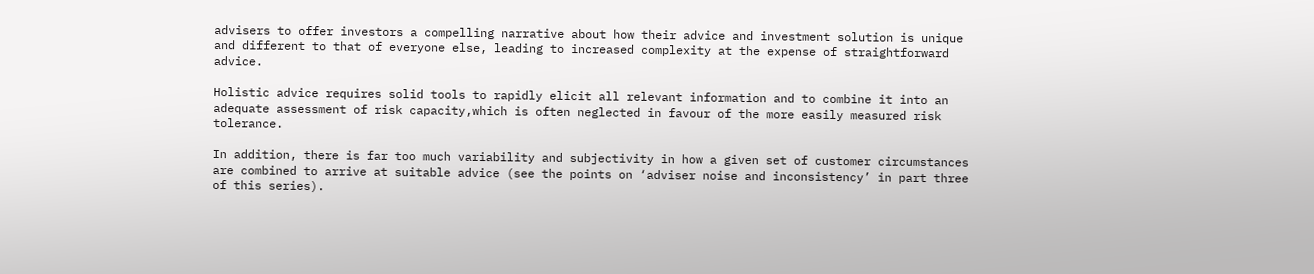advisers to offer investors a compelling narrative about how their advice and investment solution is unique and different to that of everyone else, leading to increased complexity at the expense of straightforward advice.

Holistic advice requires solid tools to rapidly elicit all relevant information and to combine it into an adequate assessment of risk capacity,which is often neglected in favour of the more easily measured risk tolerance.

In addition, there is far too much variability and subjectivity in how a given set of customer circumstances are combined to arrive at suitable advice (see the points on ‘adviser noise and inconsistency’ in part three of this series).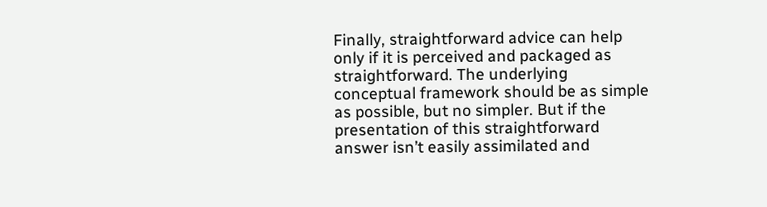Finally, straightforward advice can help only if it is perceived and packaged as straightforward. The underlying conceptual framework should be as simple as possible, but no simpler. But if the presentation of this straightforward answer isn’t easily assimilated and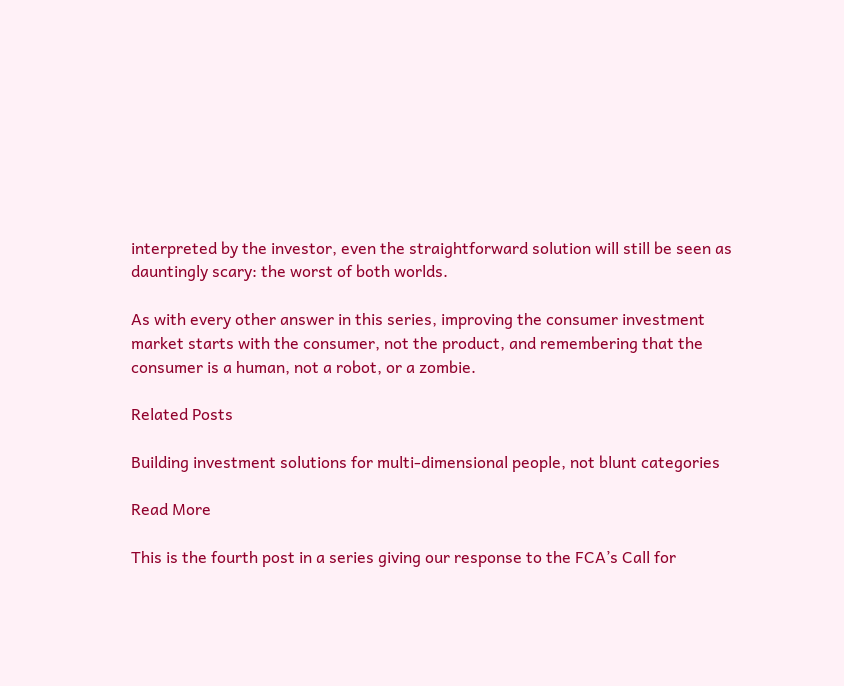interpreted by the investor, even the straightforward solution will still be seen as dauntingly scary: the worst of both worlds.

As with every other answer in this series, improving the consumer investment market starts with the consumer, not the product, and remembering that the consumer is a human, not a robot, or a zombie.

Related Posts

Building investment solutions for multi-dimensional people, not blunt categories

Read More

This is the fourth post in a series giving our response to the FCA’s Call for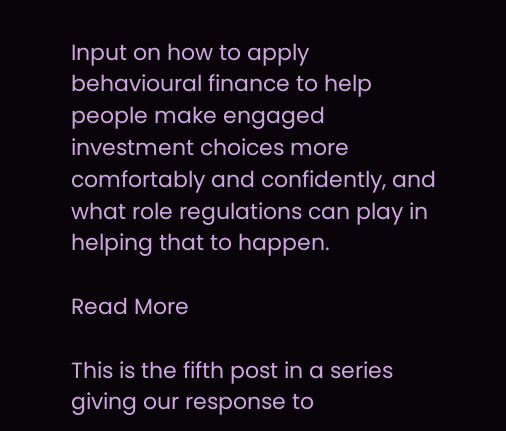Input on how to apply behavioural finance to help people make engaged investment choices more comfortably and confidently, and what role regulations can play in helping that to happen.

Read More

This is the fifth post in a series giving our response to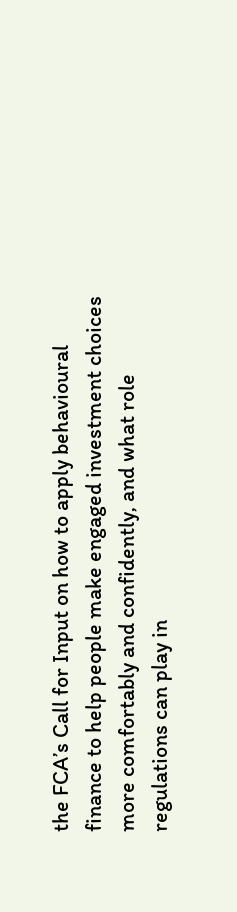the FCA’s Call for Input on how to apply behavioural finance to help people make engaged investment choices more comfortably and confidently, and what role regulations can play in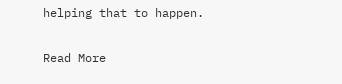helping that to happen.

Read More